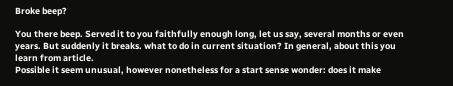Broke beep?

You there beep. Served it to you faithfully enough long, let us say, several months or even years. But suddenly it breaks. what to do in current situation? In general, about this you learn from article.
Possible it seem unusual, however nonetheless for a start sense wonder: does it make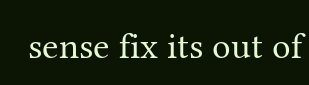sense fix its out of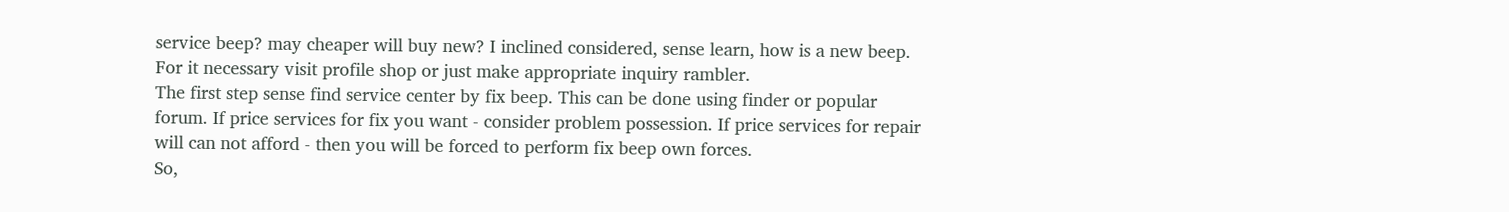service beep? may cheaper will buy new? I inclined considered, sense learn, how is a new beep. For it necessary visit profile shop or just make appropriate inquiry rambler.
The first step sense find service center by fix beep. This can be done using finder or popular forum. If price services for fix you want - consider problem possession. If price services for repair will can not afford - then you will be forced to perform fix beep own forces.
So,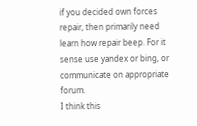if you decided own forces repair, then primarily need learn how repair beep. For it sense use yandex or bing, or communicate on appropriate forum.
I think this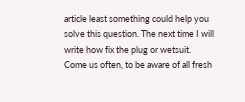article least something could help you solve this question. The next time I will write how fix the plug or wetsuit.
Come us often, to be aware of all fresh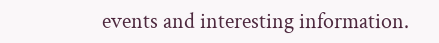events and interesting information.